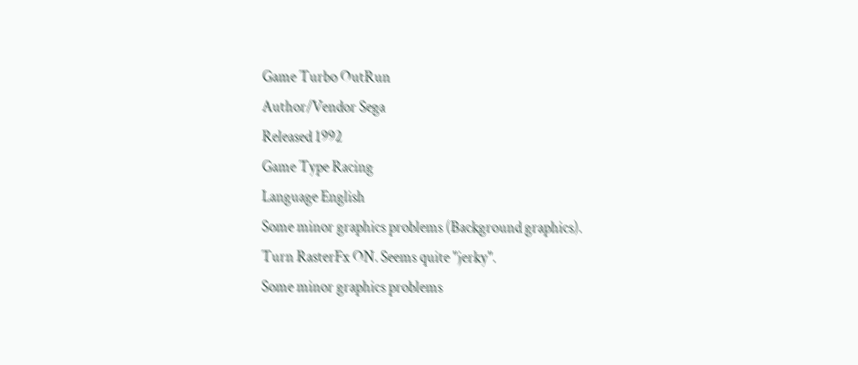Game Turbo OutRun
Author/Vendor Sega
Released 1992
Game Type Racing
Language English
Some minor graphics problems (Background graphics).
Turn RasterFx ON. Seems quite "jerky".
Some minor graphics problems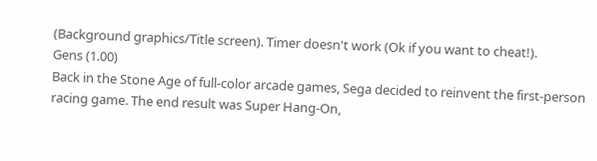(Background graphics/Title screen). Timer doesn't work (Ok if you want to cheat!).
Gens (1.00)
Back in the Stone Age of full-color arcade games, Sega decided to reinvent the first-person racing game. The end result was Super Hang-On,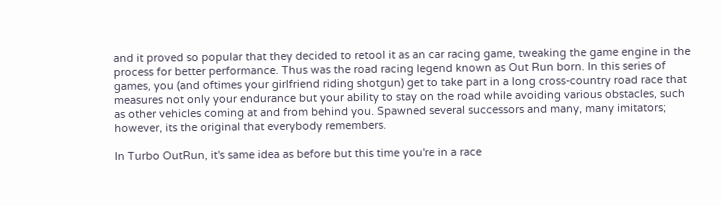and it proved so popular that they decided to retool it as an car racing game, tweaking the game engine in the process for better performance. Thus was the road racing legend known as Out Run born. In this series of games, you (and oftimes your girlfriend riding shotgun) get to take part in a long cross-country road race that measures not only your endurance but your ability to stay on the road while avoiding various obstacles, such as other vehicles coming at and from behind you. Spawned several successors and many, many imitators; however, its the original that everybody remembers.

In Turbo OutRun, it's same idea as before but this time you're in a race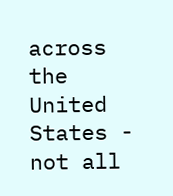across the United States - not all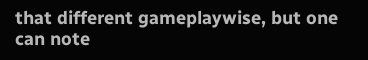that different gameplaywise, but one can note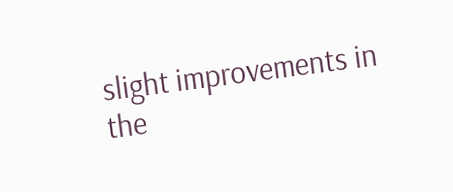slight improvements in the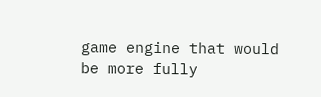game engine that would be more fully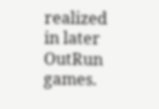realized in later OutRun games.